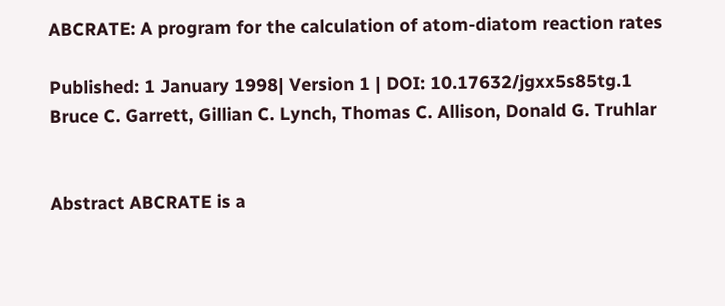ABCRATE: A program for the calculation of atom-diatom reaction rates

Published: 1 January 1998| Version 1 | DOI: 10.17632/jgxx5s85tg.1
Bruce C. Garrett, Gillian C. Lynch, Thomas C. Allison, Donald G. Truhlar


Abstract ABCRATE is a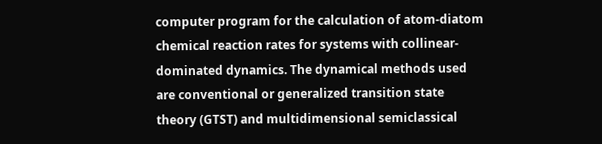computer program for the calculation of atom-diatom chemical reaction rates for systems with collinear-dominated dynamics. The dynamical methods used are conventional or generalized transition state theory (GTST) and multidimensional semiclassical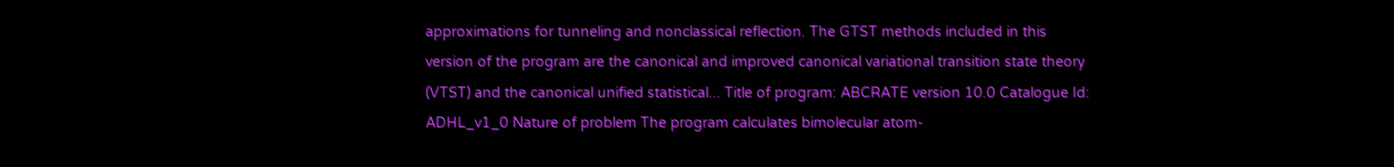approximations for tunneling and nonclassical reflection. The GTST methods included in this version of the program are the canonical and improved canonical variational transition state theory (VTST) and the canonical unified statistical... Title of program: ABCRATE version 10.0 Catalogue Id: ADHL_v1_0 Nature of problem The program calculates bimolecular atom-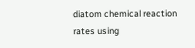diatom chemical reaction rates using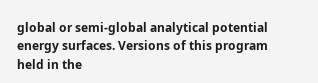global or semi-global analytical potential energy surfaces. Versions of this program held in the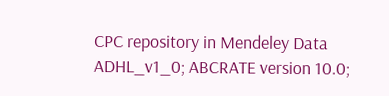CPC repository in Mendeley Data ADHL_v1_0; ABCRATE version 10.0;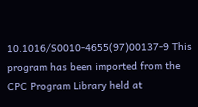10.1016/S0010-4655(97)00137-9 This program has been imported from the CPC Program Library held at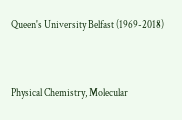Queen's University Belfast (1969-2018)



Physical Chemistry, Molecular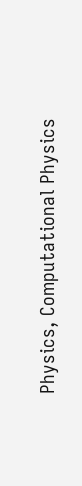Physics, Computational Physics